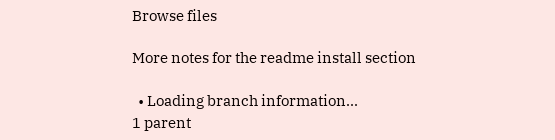Browse files

More notes for the readme install section

  • Loading branch information...
1 parent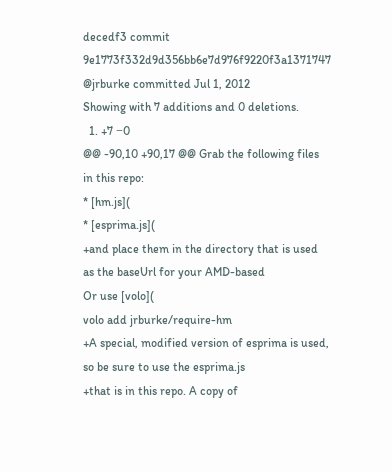decedf3 commit 9e1773f332d9d356bb6e7d976f9220f3a1371747 @jrburke committed Jul 1, 2012
Showing with 7 additions and 0 deletions.
  1. +7 −0
@@ -90,10 +90,17 @@ Grab the following files in this repo:
* [hm.js](
* [esprima.js](
+and place them in the directory that is used as the baseUrl for your AMD-based
Or use [volo](
volo add jrburke/require-hm
+A special, modified version of esprima is used, so be sure to use the esprima.js
+that is in this repo. A copy of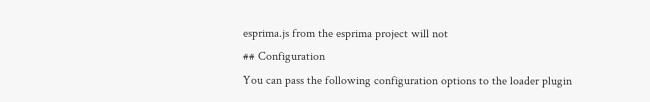esprima.js from the esprima project will not
## Configuration
You can pass the following configuration options to the loader plugin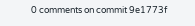0 comments on commit 9e1773f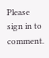Please sign in to comment.